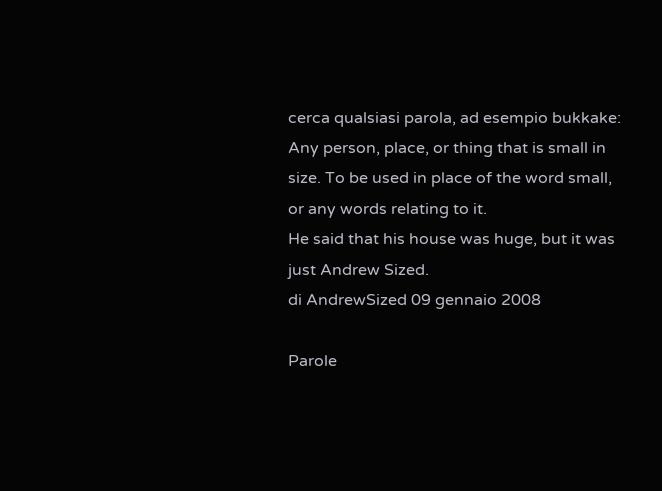cerca qualsiasi parola, ad esempio bukkake:
Any person, place, or thing that is small in size. To be used in place of the word small, or any words relating to it.
He said that his house was huge, but it was just Andrew Sized.
di AndrewSized 09 gennaio 2008

Parole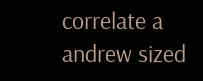correlate a andrew sized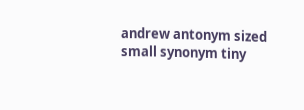andrew antonym sized small synonym tiny